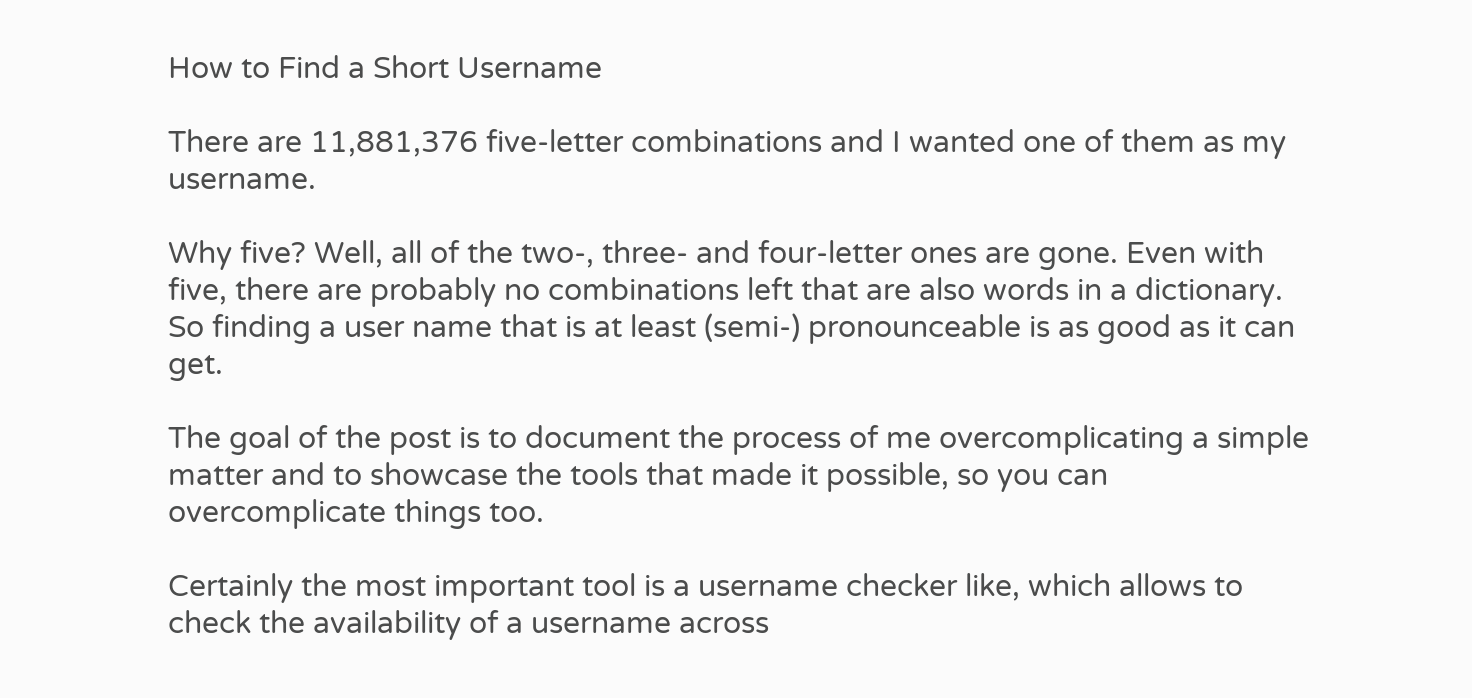How to Find a Short Username

There are 11,881,376 five-letter combinations and I wanted one of them as my username.

Why five? Well, all of the two-, three- and four-letter ones are gone. Even with five, there are probably no combinations left that are also words in a dictionary. So finding a user name that is at least (semi-) pronounceable is as good as it can get.

The goal of the post is to document the process of me overcomplicating a simple matter and to showcase the tools that made it possible, so you can overcomplicate things too.

Certainly the most important tool is a username checker like, which allows to check the availability of a username across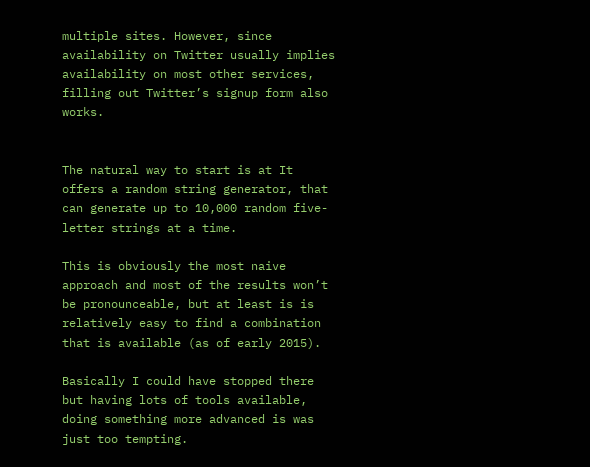multiple sites. However, since availability on Twitter usually implies availability on most other services, filling out Twitter’s signup form also works.


The natural way to start is at It offers a random string generator, that can generate up to 10,000 random five-letter strings at a time.

This is obviously the most naive approach and most of the results won’t be pronounceable, but at least is is relatively easy to find a combination that is available (as of early 2015).

Basically I could have stopped there but having lots of tools available, doing something more advanced is was just too tempting.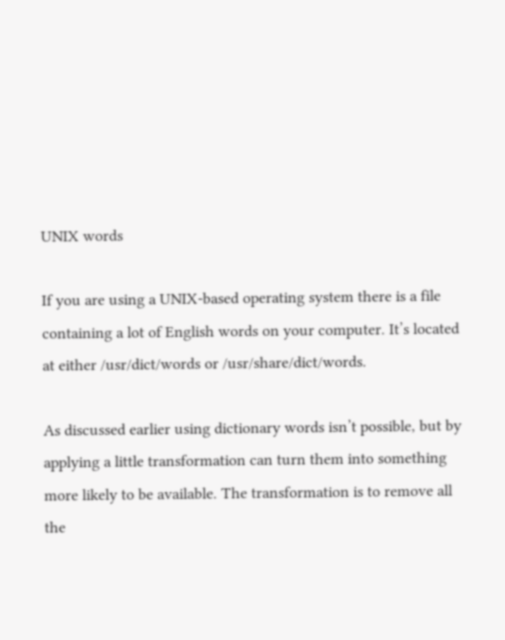UNIX words

If you are using a UNIX-based operating system there is a file containing a lot of English words on your computer. It’s located at either /usr/dict/words or /usr/share/dict/words.

As discussed earlier using dictionary words isn’t possible, but by applying a little transformation can turn them into something more likely to be available. The transformation is to remove all the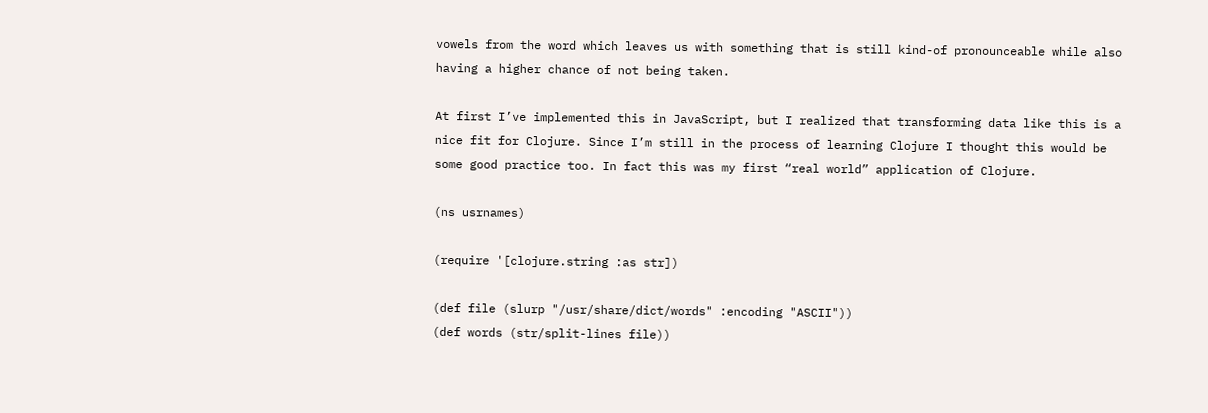vowels from the word which leaves us with something that is still kind-of pronounceable while also having a higher chance of not being taken.

At first I’ve implemented this in JavaScript, but I realized that transforming data like this is a nice fit for Clojure. Since I’m still in the process of learning Clojure I thought this would be some good practice too. In fact this was my first “real world” application of Clojure.

(ns usrnames)

(require '[clojure.string :as str])

(def file (slurp "/usr/share/dict/words" :encoding "ASCII"))
(def words (str/split-lines file))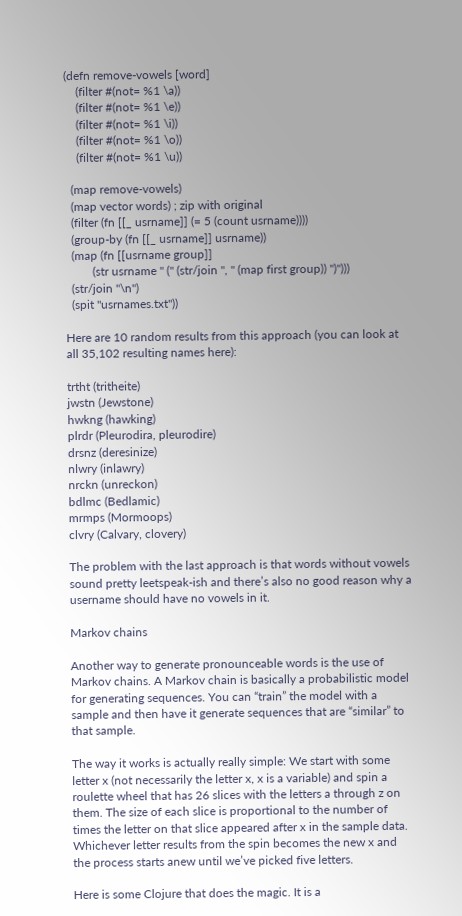(defn remove-vowels [word]
    (filter #(not= %1 \a))
    (filter #(not= %1 \e))
    (filter #(not= %1 \i))
    (filter #(not= %1 \o))
    (filter #(not= %1 \u))

  (map remove-vowels)
  (map vector words) ; zip with original
  (filter (fn [[_ usrname]] (= 5 (count usrname))))
  (group-by (fn [[_ usrname]] usrname))
  (map (fn [[usrname group]]
         (str usrname " (" (str/join ", " (map first group)) ")")))
  (str/join "\n")
  (spit "usrnames.txt"))

Here are 10 random results from this approach (you can look at all 35,102 resulting names here):

trtht (tritheite)
jwstn (Jewstone)
hwkng (hawking)
plrdr (Pleurodira, pleurodire)
drsnz (deresinize)
nlwry (inlawry)
nrckn (unreckon)
bdlmc (Bedlamic)
mrmps (Mormoops)
clvry (Calvary, clovery)

The problem with the last approach is that words without vowels sound pretty leetspeak-ish and there’s also no good reason why a username should have no vowels in it.

Markov chains

Another way to generate pronounceable words is the use of Markov chains. A Markov chain is basically a probabilistic model for generating sequences. You can “train” the model with a sample and then have it generate sequences that are “similar” to that sample.

The way it works is actually really simple: We start with some letter x (not necessarily the letter x, x is a variable) and spin a roulette wheel that has 26 slices with the letters a through z on them. The size of each slice is proportional to the number of times the letter on that slice appeared after x in the sample data. Whichever letter results from the spin becomes the new x and the process starts anew until we’ve picked five letters.

Here is some Clojure that does the magic. It is a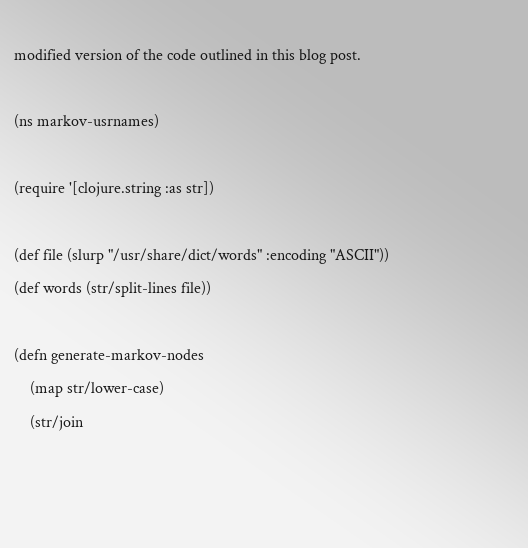modified version of the code outlined in this blog post.

(ns markov-usrnames)

(require '[clojure.string :as str])

(def file (slurp "/usr/share/dict/words" :encoding "ASCII"))
(def words (str/split-lines file))

(defn generate-markov-nodes
    (map str/lower-case)
    (str/join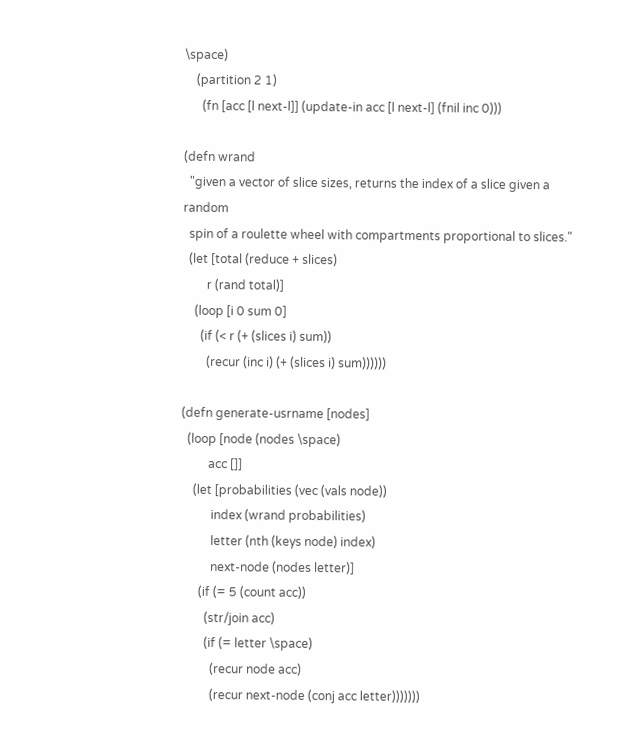\space)
    (partition 2 1)
      (fn [acc [l next-l]] (update-in acc [l next-l] (fnil inc 0)))

(defn wrand
  "given a vector of slice sizes, returns the index of a slice given a random
  spin of a roulette wheel with compartments proportional to slices."
  (let [total (reduce + slices)
        r (rand total)]
    (loop [i 0 sum 0]
      (if (< r (+ (slices i) sum))
        (recur (inc i) (+ (slices i) sum))))))

(defn generate-usrname [nodes]
  (loop [node (nodes \space)
         acc []]
    (let [probabilities (vec (vals node))
          index (wrand probabilities)
          letter (nth (keys node) index)
          next-node (nodes letter)]
      (if (= 5 (count acc))
        (str/join acc)
        (if (= letter \space)
          (recur node acc)
          (recur next-node (conj acc letter)))))))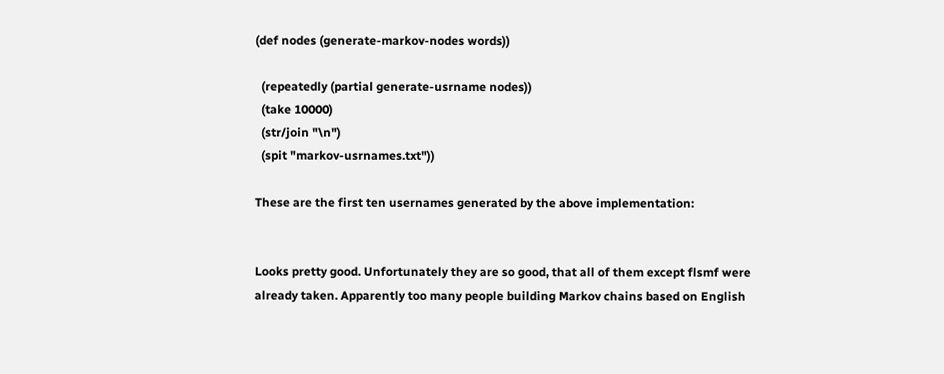(def nodes (generate-markov-nodes words))

  (repeatedly (partial generate-usrname nodes))
  (take 10000)
  (str/join "\n")
  (spit "markov-usrnames.txt"))

These are the first ten usernames generated by the above implementation:


Looks pretty good. Unfortunately they are so good, that all of them except flsmf were already taken. Apparently too many people building Markov chains based on English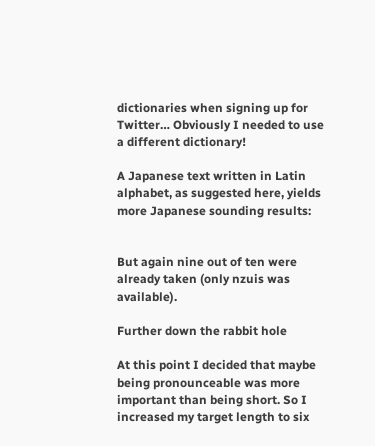dictionaries when signing up for Twitter… Obviously I needed to use a different dictionary!

A Japanese text written in Latin alphabet, as suggested here, yields more Japanese sounding results:


But again nine out of ten were already taken (only nzuis was available).

Further down the rabbit hole

At this point I decided that maybe being pronounceable was more important than being short. So I increased my target length to six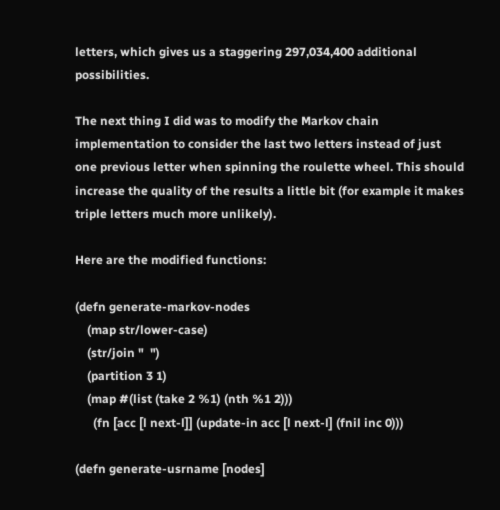letters, which gives us a staggering 297,034,400 additional possibilities.

The next thing I did was to modify the Markov chain implementation to consider the last two letters instead of just one previous letter when spinning the roulette wheel. This should increase the quality of the results a little bit (for example it makes triple letters much more unlikely).

Here are the modified functions:

(defn generate-markov-nodes
    (map str/lower-case)
    (str/join "  ")
    (partition 3 1)
    (map #(list (take 2 %1) (nth %1 2)))
      (fn [acc [l next-l]] (update-in acc [l next-l] (fnil inc 0)))

(defn generate-usrname [nodes]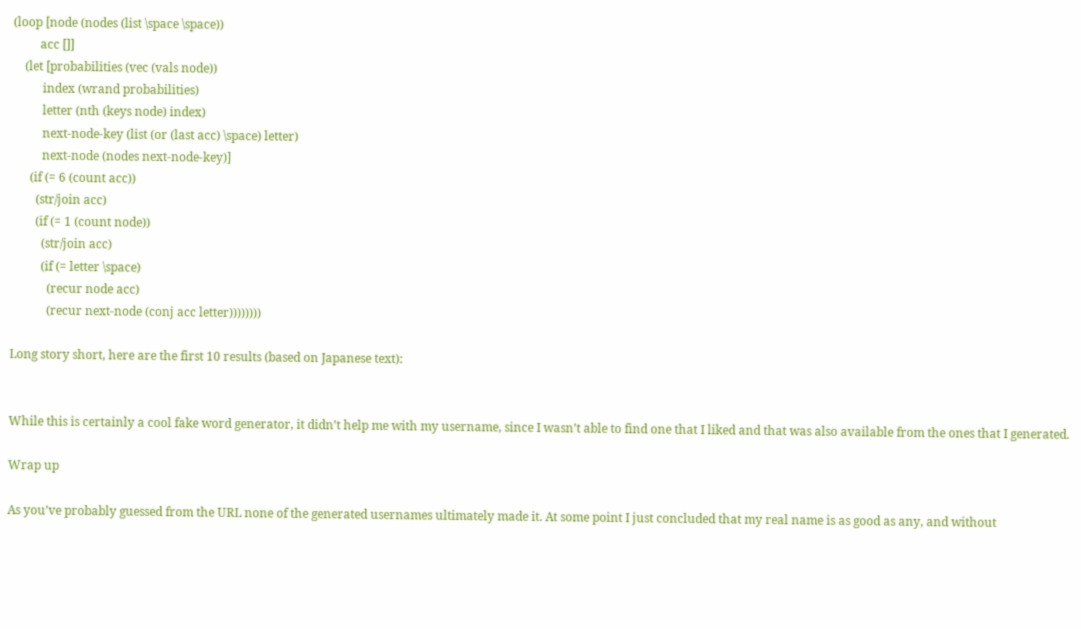(loop [node (nodes (list \space \space))
         acc []]
    (let [probabilities (vec (vals node))
          index (wrand probabilities)
          letter (nth (keys node) index)
          next-node-key (list (or (last acc) \space) letter)
          next-node (nodes next-node-key)]
      (if (= 6 (count acc))
        (str/join acc)
        (if (= 1 (count node))
          (str/join acc)
          (if (= letter \space)
            (recur node acc)
            (recur next-node (conj acc letter))))))))

Long story short, here are the first 10 results (based on Japanese text):


While this is certainly a cool fake word generator, it didn’t help me with my username, since I wasn’t able to find one that I liked and that was also available from the ones that I generated.

Wrap up

As you’ve probably guessed from the URL none of the generated usernames ultimately made it. At some point I just concluded that my real name is as good as any, and without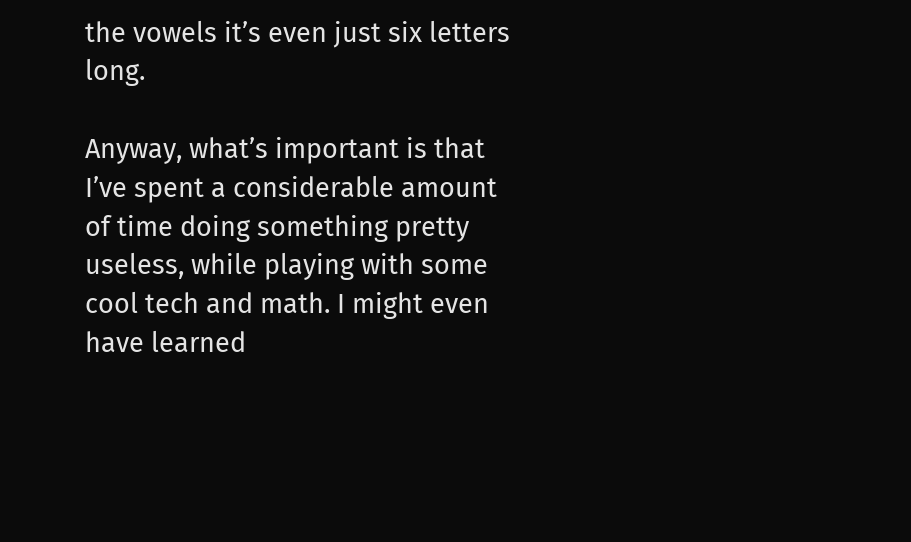the vowels it’s even just six letters long.

Anyway, what’s important is that I’ve spent a considerable amount of time doing something pretty useless, while playing with some cool tech and math. I might even have learned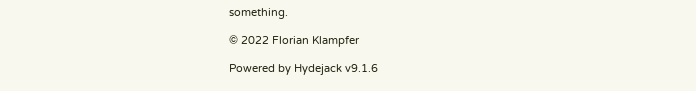something.

© 2022 Florian Klampfer

Powered by Hydejack v9.1.6